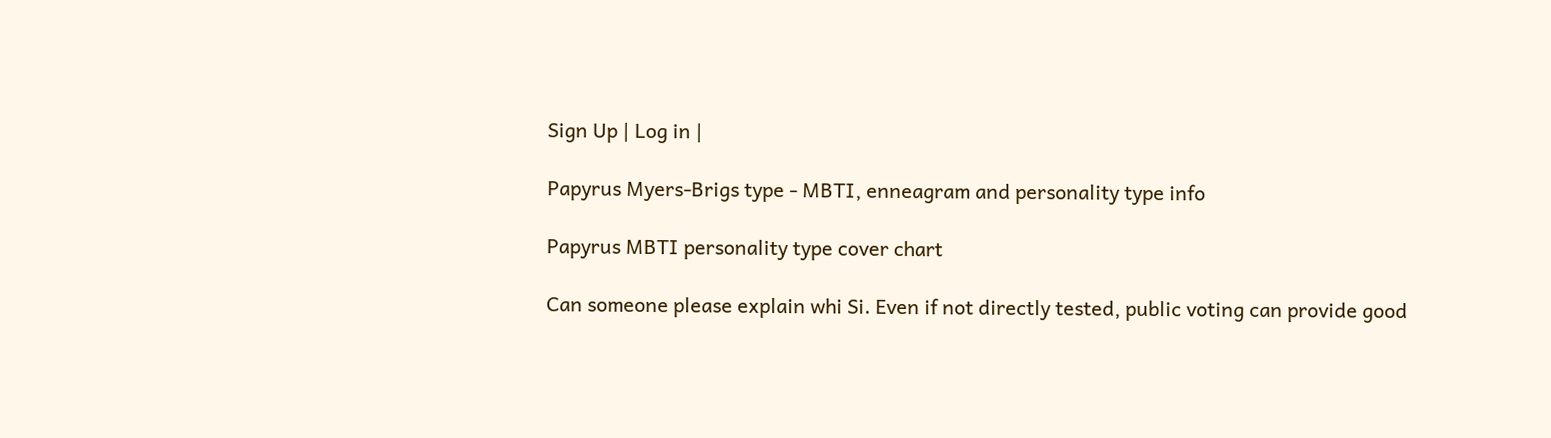Sign Up | Log in |

Papyrus Myers-Brigs type - MBTI, enneagram and personality type info

Papyrus MBTI personality type cover chart

Can someone please explain whi Si. Even if not directly tested, public voting can provide good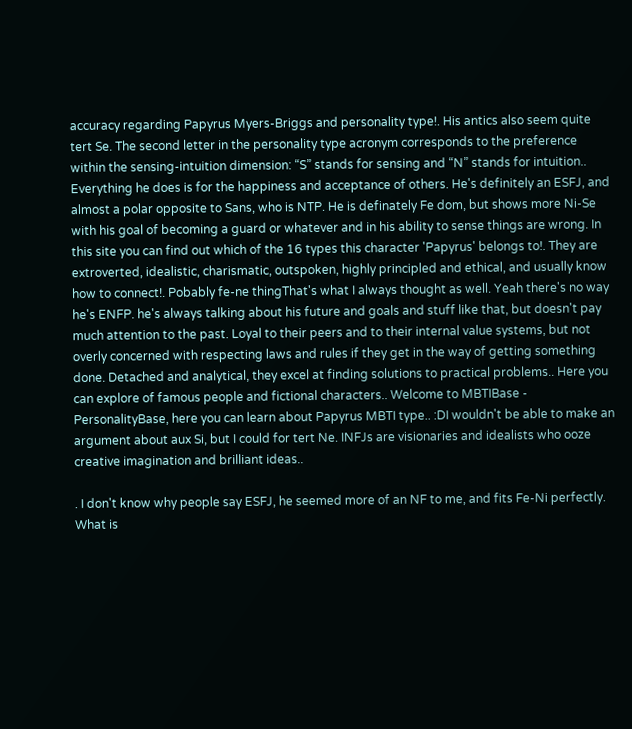accuracy regarding Papyrus Myers-Briggs and personality type!. His antics also seem quite tert Se. The second letter in the personality type acronym corresponds to the preference within the sensing-intuition dimension: “S” stands for sensing and “N” stands for intuition.. Everything he does is for the happiness and acceptance of others. He's definitely an ESFJ, and almost a polar opposite to Sans, who is NTP. He is definately Fe dom, but shows more Ni-Se with his goal of becoming a guard or whatever and in his ability to sense things are wrong. In this site you can find out which of the 16 types this character 'Papyrus' belongs to!. They are extroverted, idealistic, charismatic, outspoken, highly principled and ethical, and usually know how to connect!. Pobably fe-ne thingThat's what I always thought as well. Yeah there's no way he's ENFP. he's always talking about his future and goals and stuff like that, but doesn't pay much attention to the past. Loyal to their peers and to their internal value systems, but not overly concerned with respecting laws and rules if they get in the way of getting something done. Detached and analytical, they excel at finding solutions to practical problems.. Here you can explore of famous people and fictional characters.. Welcome to MBTIBase - PersonalityBase, here you can learn about Papyrus MBTI type.. :DI wouldn't be able to make an argument about aux Si, but I could for tert Ne. INFJs are visionaries and idealists who ooze creative imagination and brilliant ideas..

. I don't know why people say ESFJ, he seemed more of an NF to me, and fits Fe-Ni perfectly. What is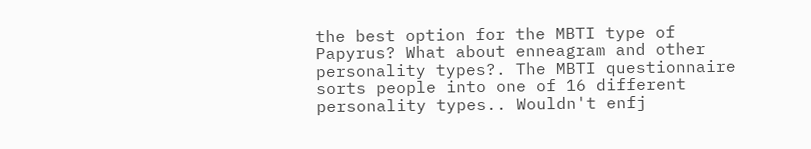the best option for the MBTI type of Papyrus? What about enneagram and other personality types?. The MBTI questionnaire sorts people into one of 16 different personality types.. Wouldn't enfj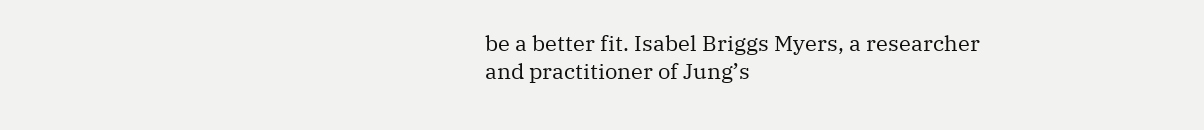be a better fit. Isabel Briggs Myers, a researcher and practitioner of Jung’s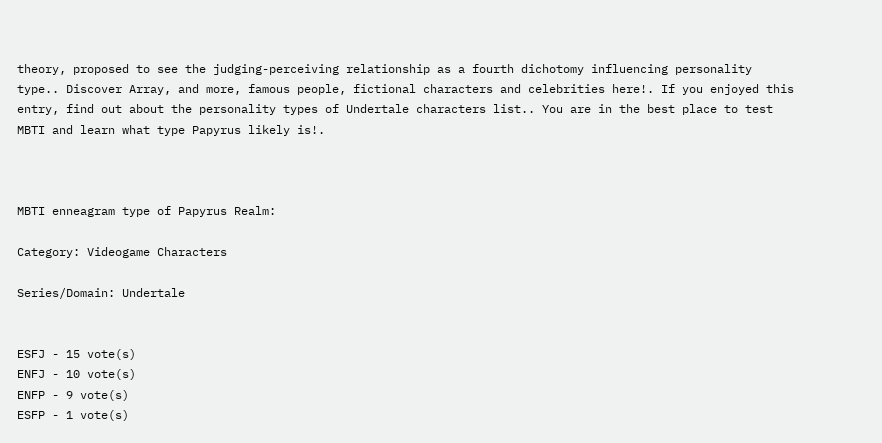theory, proposed to see the judging-perceiving relationship as a fourth dichotomy influencing personality type.. Discover Array, and more, famous people, fictional characters and celebrities here!. If you enjoyed this entry, find out about the personality types of Undertale characters list.. You are in the best place to test MBTI and learn what type Papyrus likely is!.



MBTI enneagram type of Papyrus Realm:

Category: Videogame Characters

Series/Domain: Undertale


ESFJ - 15 vote(s)
ENFJ - 10 vote(s)
ENFP - 9 vote(s)
ESFP - 1 vote(s)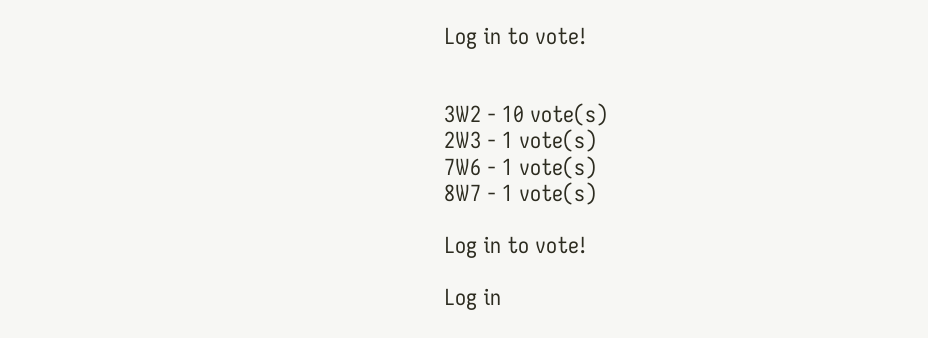Log in to vote!


3W2 - 10 vote(s)
2W3 - 1 vote(s)
7W6 - 1 vote(s)
8W7 - 1 vote(s)

Log in to vote!

Log in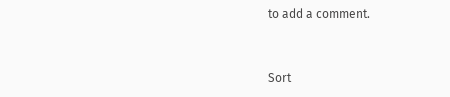to add a comment.


Sort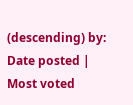(descending) by: Date posted | Most voted